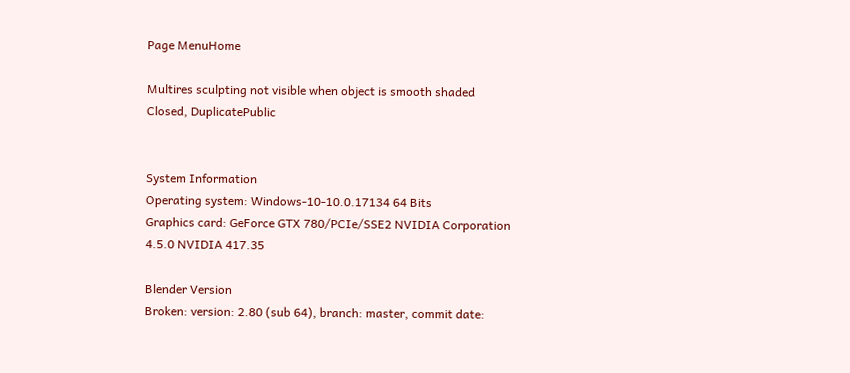Page MenuHome

Multires sculpting not visible when object is smooth shaded
Closed, DuplicatePublic


System Information
Operating system: Windows-10-10.0.17134 64 Bits
Graphics card: GeForce GTX 780/PCIe/SSE2 NVIDIA Corporation 4.5.0 NVIDIA 417.35

Blender Version
Broken: version: 2.80 (sub 64), branch: master, commit date: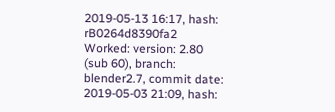2019-05-13 16:17, hash: rB0264d8390fa2
Worked: version: 2.80 (sub 60), branch: blender2.7, commit date: 2019-05-03 21:09, hash: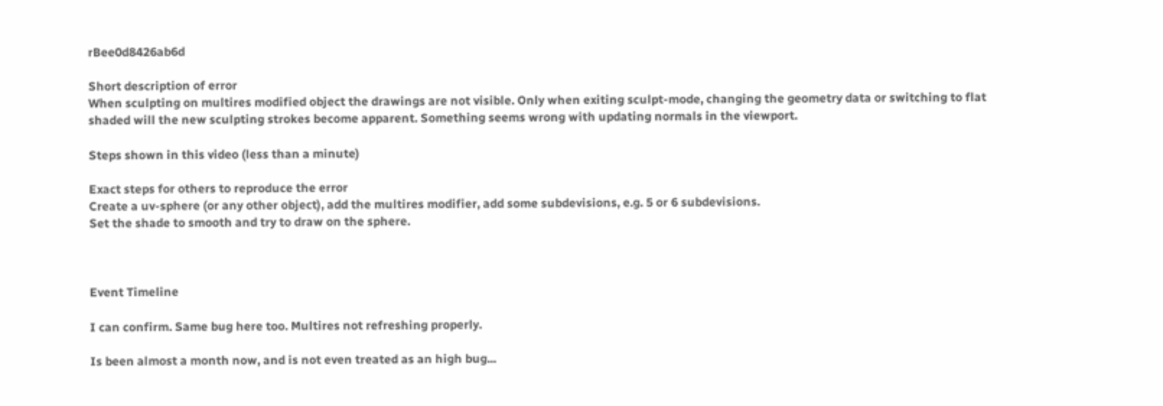rBee0d8426ab6d

Short description of error
When sculpting on multires modified object the drawings are not visible. Only when exiting sculpt-mode, changing the geometry data or switching to flat shaded will the new sculpting strokes become apparent. Something seems wrong with updating normals in the viewport.

Steps shown in this video (less than a minute)

Exact steps for others to reproduce the error
Create a uv-sphere (or any other object), add the multires modifier, add some subdevisions, e.g. 5 or 6 subdevisions.
Set the shade to smooth and try to draw on the sphere.



Event Timeline

I can confirm. Same bug here too. Multires not refreshing properly.

Is been almost a month now, and is not even treated as an high bug...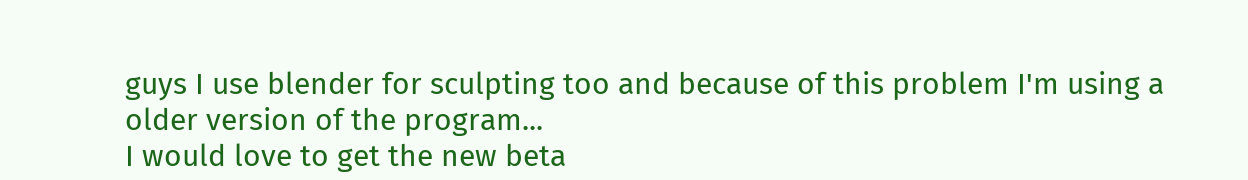guys I use blender for sculpting too and because of this problem I'm using a older version of the program...
I would love to get the new beta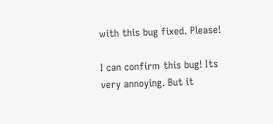with this bug fixed. Please!

I can confirm this bug! Its very annoying. But it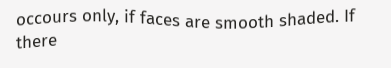occours only, if faces are smooth shaded. If there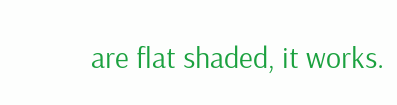are flat shaded, it works.